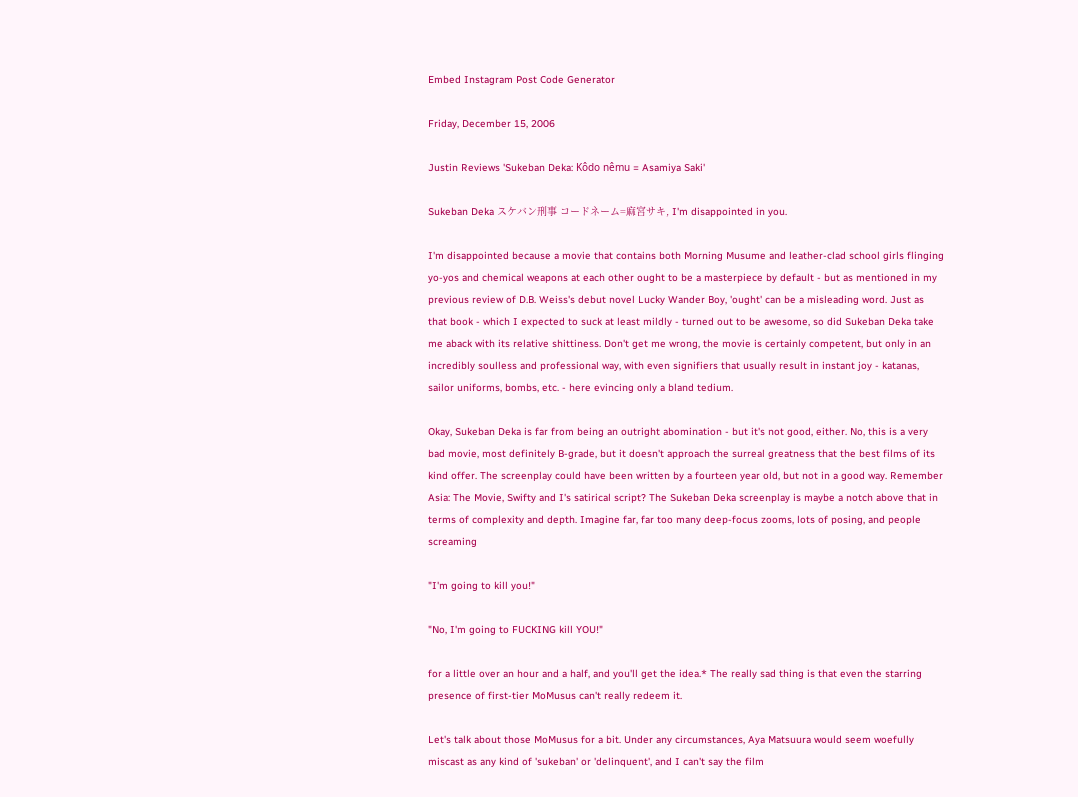Embed Instagram Post Code Generator

Friday, December 15, 2006

Justin Reviews 'Sukeban Deka: Kôdo nêmu = Asamiya Saki'

Sukeban Deka スケバン刑事 コードネーム=麻宮サキ, I'm disappointed in you.

I'm disappointed because a movie that contains both Morning Musume and leather-clad school girls flinging yo-yos and chemical weapons at each other ought to be a masterpiece by default - but as mentioned in my previous review of D.B. Weiss's debut novel Lucky Wander Boy, 'ought' can be a misleading word. Just as that book - which I expected to suck at least mildly - turned out to be awesome, so did Sukeban Deka take me aback with its relative shittiness. Don't get me wrong, the movie is certainly competent, but only in an incredibly soulless and professional way, with even signifiers that usually result in instant joy - katanas, sailor uniforms, bombs, etc. - here evincing only a bland tedium.

Okay, Sukeban Deka is far from being an outright abomination - but it's not good, either. No, this is a very bad movie, most definitely B-grade, but it doesn't approach the surreal greatness that the best films of its kind offer. The screenplay could have been written by a fourteen year old, but not in a good way. Remember Asia: The Movie, Swifty and I's satirical script? The Sukeban Deka screenplay is maybe a notch above that in terms of complexity and depth. Imagine far, far too many deep-focus zooms, lots of posing, and people screaming

"I'm going to kill you!"

"No, I'm going to FUCKING kill YOU!"

for a little over an hour and a half, and you'll get the idea.* The really sad thing is that even the starring presence of first-tier MoMusus can't really redeem it.

Let's talk about those MoMusus for a bit. Under any circumstances, Aya Matsuura would seem woefully miscast as any kind of 'sukeban' or 'delinquent', and I can't say the film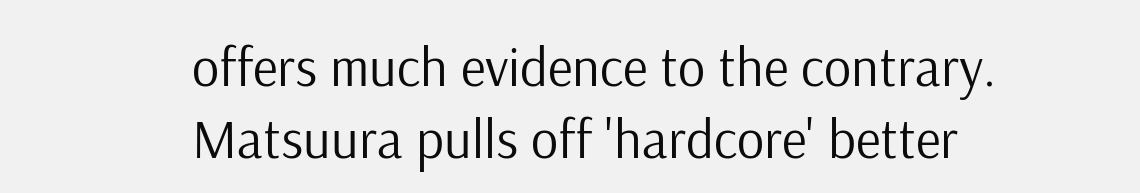offers much evidence to the contrary. Matsuura pulls off 'hardcore' better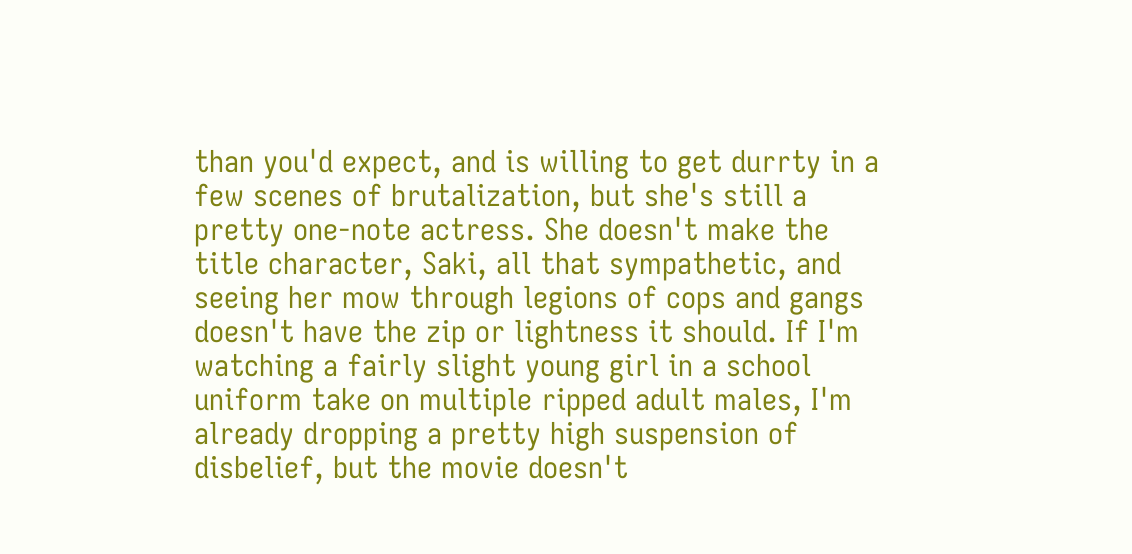than you'd expect, and is willing to get durrty in a few scenes of brutalization, but she's still a pretty one-note actress. She doesn't make the title character, Saki, all that sympathetic, and seeing her mow through legions of cops and gangs doesn't have the zip or lightness it should. If I'm watching a fairly slight young girl in a school uniform take on multiple ripped adult males, I'm already dropping a pretty high suspension of disbelief, but the movie doesn't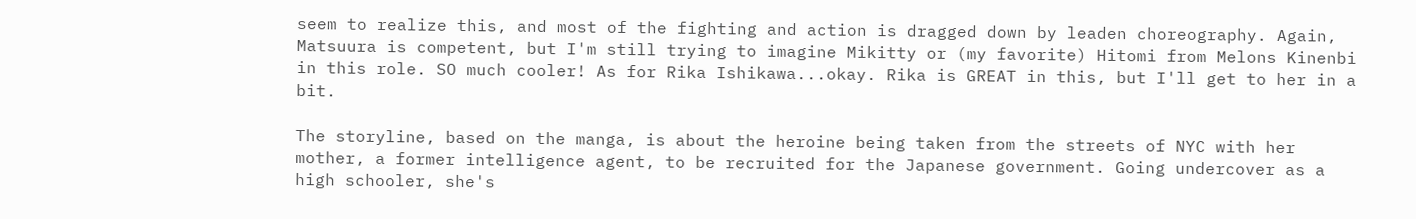seem to realize this, and most of the fighting and action is dragged down by leaden choreography. Again, Matsuura is competent, but I'm still trying to imagine Mikitty or (my favorite) Hitomi from Melons Kinenbi in this role. SO much cooler! As for Rika Ishikawa...okay. Rika is GREAT in this, but I'll get to her in a bit.

The storyline, based on the manga, is about the heroine being taken from the streets of NYC with her mother, a former intelligence agent, to be recruited for the Japanese government. Going undercover as a high schooler, she's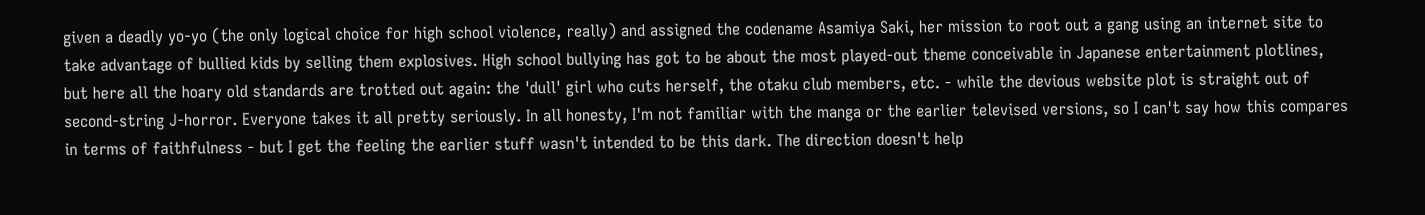given a deadly yo-yo (the only logical choice for high school violence, really) and assigned the codename Asamiya Saki, her mission to root out a gang using an internet site to take advantage of bullied kids by selling them explosives. High school bullying has got to be about the most played-out theme conceivable in Japanese entertainment plotlines, but here all the hoary old standards are trotted out again: the 'dull' girl who cuts herself, the otaku club members, etc. - while the devious website plot is straight out of second-string J-horror. Everyone takes it all pretty seriously. In all honesty, I'm not familiar with the manga or the earlier televised versions, so I can't say how this compares in terms of faithfulness - but I get the feeling the earlier stuff wasn't intended to be this dark. The direction doesn't help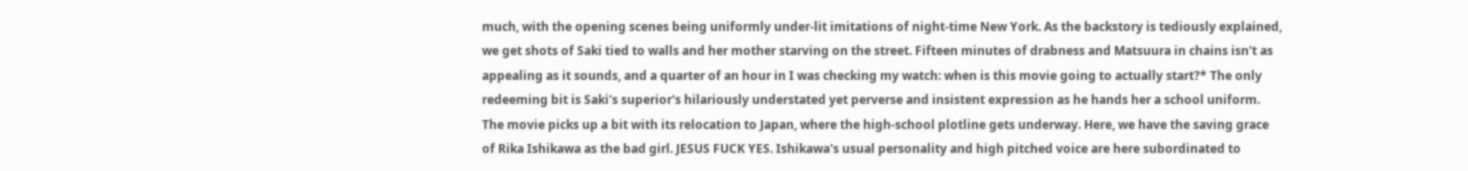much, with the opening scenes being uniformly under-lit imitations of night-time New York. As the backstory is tediously explained, we get shots of Saki tied to walls and her mother starving on the street. Fifteen minutes of drabness and Matsuura in chains isn't as appealing as it sounds, and a quarter of an hour in I was checking my watch: when is this movie going to actually start?* The only redeeming bit is Saki's superior's hilariously understated yet perverse and insistent expression as he hands her a school uniform. The movie picks up a bit with its relocation to Japan, where the high-school plotline gets underway. Here, we have the saving grace of Rika Ishikawa as the bad girl. JESUS FUCK YES. Ishikawa's usual personality and high pitched voice are here subordinated to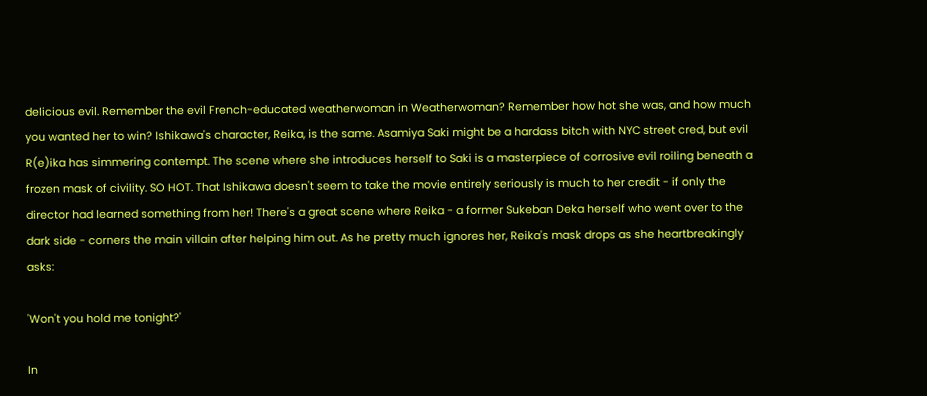delicious evil. Remember the evil French-educated weatherwoman in Weatherwoman? Remember how hot she was, and how much you wanted her to win? Ishikawa's character, Reika, is the same. Asamiya Saki might be a hardass bitch with NYC street cred, but evil R(e)ika has simmering contempt. The scene where she introduces herself to Saki is a masterpiece of corrosive evil roiling beneath a frozen mask of civility. SO HOT. That Ishikawa doesn't seem to take the movie entirely seriously is much to her credit - if only the director had learned something from her! There's a great scene where Reika - a former Sukeban Deka herself who went over to the dark side - corners the main villain after helping him out. As he pretty much ignores her, Reika's mask drops as she heartbreakingly asks:

'Won't you hold me tonight?'

In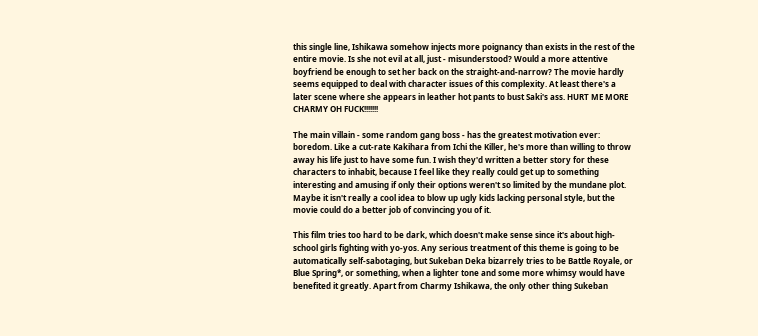this single line, Ishikawa somehow injects more poignancy than exists in the rest of the entire movie. Is she not evil at all, just - misunderstood? Would a more attentive boyfriend be enough to set her back on the straight-and-narrow? The movie hardly seems equipped to deal with character issues of this complexity. At least there's a later scene where she appears in leather hot pants to bust Saki's ass. HURT ME MORE CHARMY OH FUCK!!!!!!!

The main villain - some random gang boss - has the greatest motivation ever: boredom. Like a cut-rate Kakihara from Ichi the Killer, he's more than willing to throw away his life just to have some fun. I wish they'd written a better story for these characters to inhabit, because I feel like they really could get up to something interesting and amusing if only their options weren't so limited by the mundane plot. Maybe it isn't really a cool idea to blow up ugly kids lacking personal style, but the movie could do a better job of convincing you of it.

This film tries too hard to be dark, which doesn't make sense since it's about high-school girls fighting with yo-yos. Any serious treatment of this theme is going to be automatically self-sabotaging, but Sukeban Deka bizarrely tries to be Battle Royale, or Blue Spring*, or something, when a lighter tone and some more whimsy would have benefited it greatly. Apart from Charmy Ishikawa, the only other thing Sukeban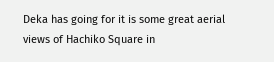Deka has going for it is some great aerial views of Hachiko Square in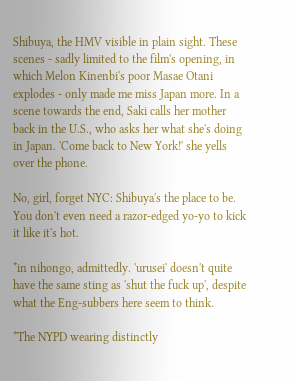Shibuya, the HMV visible in plain sight. These scenes - sadly limited to the film's opening, in which Melon Kinenbi's poor Masae Otani explodes - only made me miss Japan more. In a scene towards the end, Saki calls her mother back in the U.S., who asks her what she's doing in Japan. 'Come back to New York!' she yells over the phone.

No, girl, forget NYC: Shibuya's the place to be. You don't even need a razor-edged yo-yo to kick it like it's hot.

*in nihongo, admittedly. 'urusei' doesn't quite have the same sting as 'shut the fuck up', despite what the Eng-subbers here seem to think.

*The NYPD wearing distinctly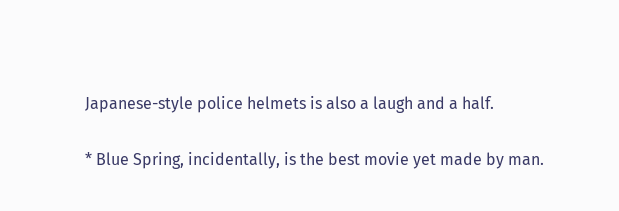Japanese-style police helmets is also a laugh and a half.

* Blue Spring, incidentally, is the best movie yet made by man.